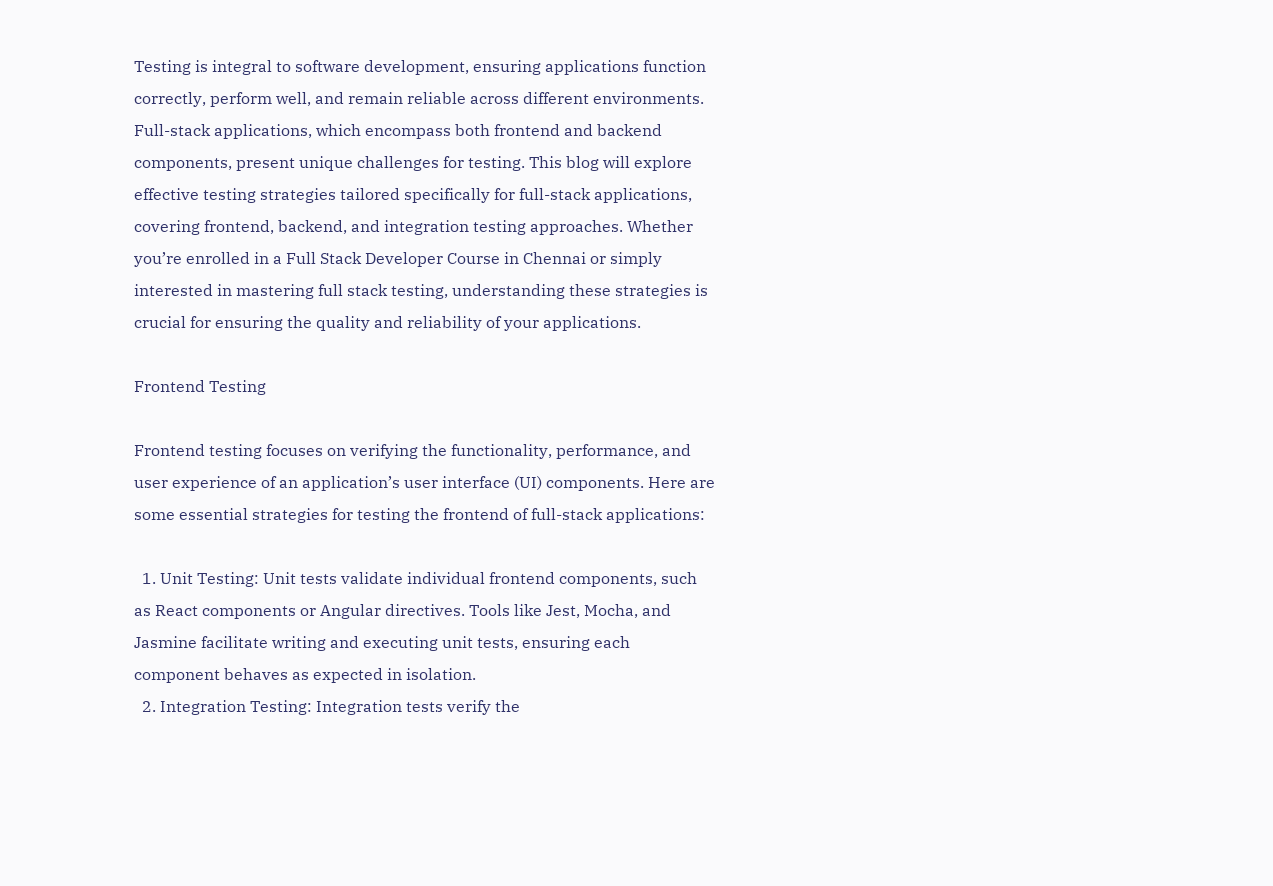Testing is integral to software development, ensuring applications function correctly, perform well, and remain reliable across different environments. Full-stack applications, which encompass both frontend and backend components, present unique challenges for testing. This blog will explore effective testing strategies tailored specifically for full-stack applications, covering frontend, backend, and integration testing approaches. Whether you’re enrolled in a Full Stack Developer Course in Chennai or simply interested in mastering full stack testing, understanding these strategies is crucial for ensuring the quality and reliability of your applications.

Frontend Testing

Frontend testing focuses on verifying the functionality, performance, and user experience of an application’s user interface (UI) components. Here are some essential strategies for testing the frontend of full-stack applications:

  1. Unit Testing: Unit tests validate individual frontend components, such as React components or Angular directives. Tools like Jest, Mocha, and Jasmine facilitate writing and executing unit tests, ensuring each component behaves as expected in isolation.
  2. Integration Testing: Integration tests verify the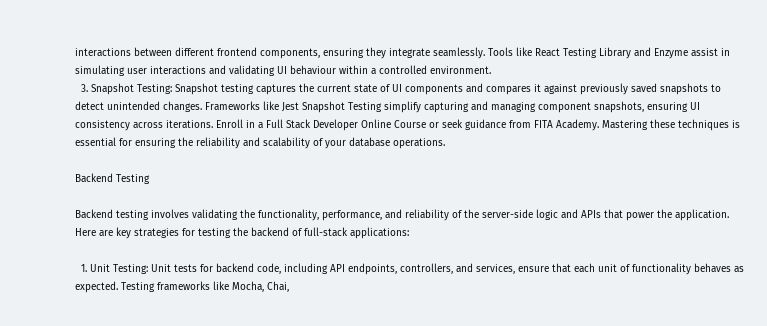interactions between different frontend components, ensuring they integrate seamlessly. Tools like React Testing Library and Enzyme assist in simulating user interactions and validating UI behaviour within a controlled environment.
  3. Snapshot Testing: Snapshot testing captures the current state of UI components and compares it against previously saved snapshots to detect unintended changes. Frameworks like Jest Snapshot Testing simplify capturing and managing component snapshots, ensuring UI consistency across iterations. Enroll in a Full Stack Developer Online Course or seek guidance from FITA Academy. Mastering these techniques is essential for ensuring the reliability and scalability of your database operations.

Backend Testing

Backend testing involves validating the functionality, performance, and reliability of the server-side logic and APIs that power the application. Here are key strategies for testing the backend of full-stack applications:

  1. Unit Testing: Unit tests for backend code, including API endpoints, controllers, and services, ensure that each unit of functionality behaves as expected. Testing frameworks like Mocha, Chai,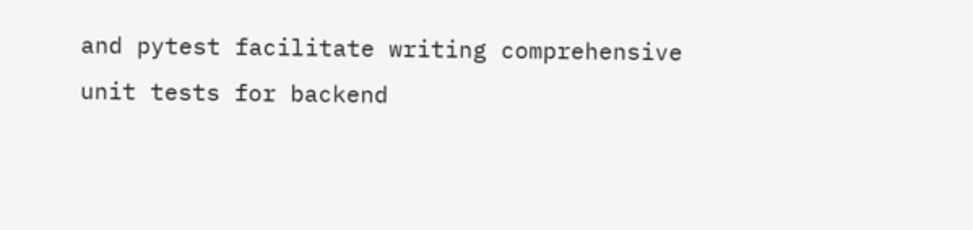and pytest facilitate writing comprehensive unit tests for backend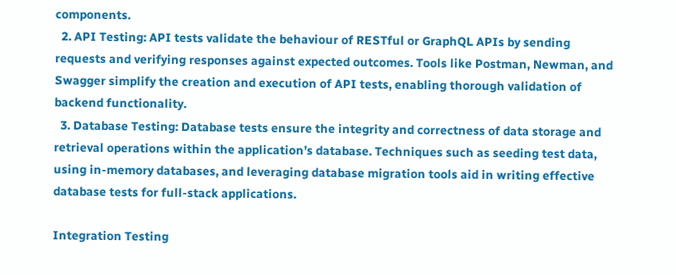components.
  2. API Testing: API tests validate the behaviour of RESTful or GraphQL APIs by sending requests and verifying responses against expected outcomes. Tools like Postman, Newman, and Swagger simplify the creation and execution of API tests, enabling thorough validation of backend functionality.
  3. Database Testing: Database tests ensure the integrity and correctness of data storage and retrieval operations within the application’s database. Techniques such as seeding test data, using in-memory databases, and leveraging database migration tools aid in writing effective database tests for full-stack applications.

Integration Testing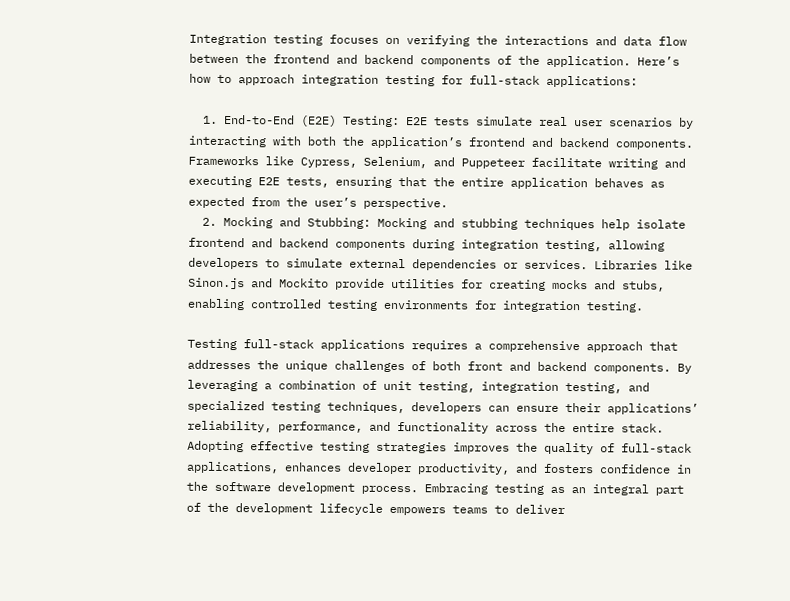Integration testing focuses on verifying the interactions and data flow between the frontend and backend components of the application. Here’s how to approach integration testing for full-stack applications:

  1. End-to-End (E2E) Testing: E2E tests simulate real user scenarios by interacting with both the application’s frontend and backend components. Frameworks like Cypress, Selenium, and Puppeteer facilitate writing and executing E2E tests, ensuring that the entire application behaves as expected from the user’s perspective.
  2. Mocking and Stubbing: Mocking and stubbing techniques help isolate frontend and backend components during integration testing, allowing developers to simulate external dependencies or services. Libraries like Sinon.js and Mockito provide utilities for creating mocks and stubs, enabling controlled testing environments for integration testing.

Testing full-stack applications requires a comprehensive approach that addresses the unique challenges of both front and backend components. By leveraging a combination of unit testing, integration testing, and specialized testing techniques, developers can ensure their applications’ reliability, performance, and functionality across the entire stack. Adopting effective testing strategies improves the quality of full-stack applications, enhances developer productivity, and fosters confidence in the software development process. Embracing testing as an integral part of the development lifecycle empowers teams to deliver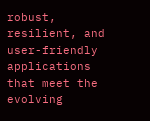robust, resilient, and user-friendly applications that meet the evolving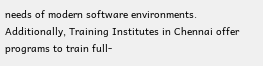needs of modern software environments. Additionally, Training Institutes in Chennai offer programs to train full-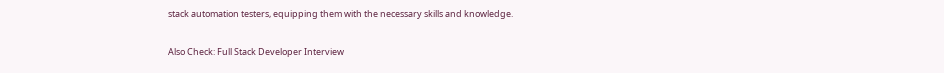stack automation testers, equipping them with the necessary skills and knowledge.

Also Check: Full Stack Developer Interview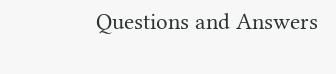Questions and Answers